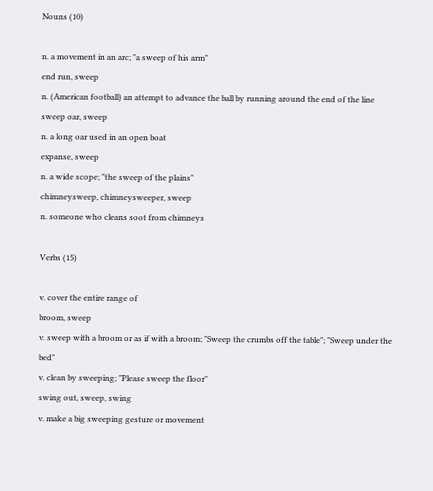Nouns (10)

n. a movement in an arc; "a sweep of his arm"
end run, sweep
n. (American football) an attempt to advance the ball by running around the end of the line
sweep oar, sweep
n. a long oar used in an open boat
expanse, sweep
n. a wide scope; "the sweep of the plains"
chimneysweep, chimneysweeper, sweep
n. someone who cleans soot from chimneys

Verbs (15)

v. cover the entire range of
broom, sweep
v. sweep with a broom or as if with a broom; "Sweep the crumbs off the table"; "Sweep under the bed"
v. clean by sweeping; "Please sweep the floor"
swing out, sweep, swing
v. make a big sweeping gesture or movement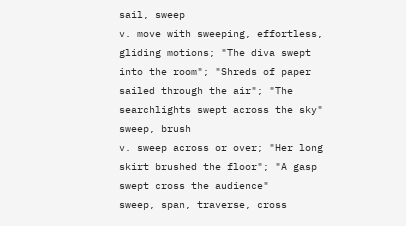sail, sweep
v. move with sweeping, effortless, gliding motions; "The diva swept into the room"; "Shreds of paper sailed through the air"; "The searchlights swept across the sky"
sweep, brush
v. sweep across or over; "Her long skirt brushed the floor"; "A gasp swept cross the audience"
sweep, span, traverse, cross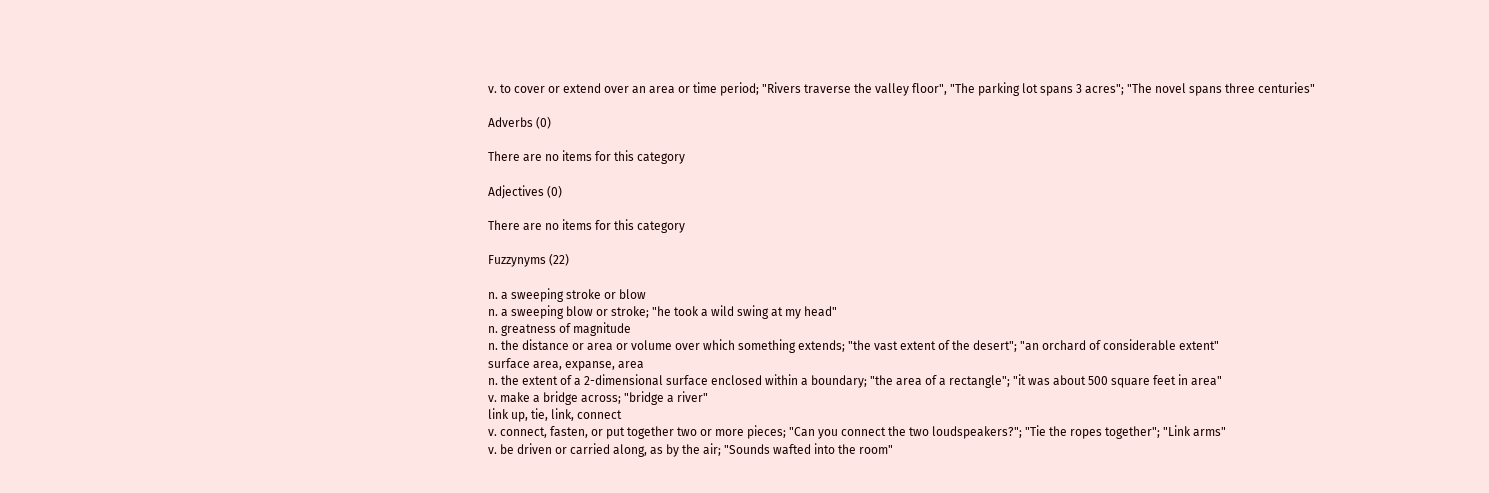v. to cover or extend over an area or time period; "Rivers traverse the valley floor", "The parking lot spans 3 acres"; "The novel spans three centuries"

Adverbs (0)

There are no items for this category

Adjectives (0)

There are no items for this category

Fuzzynyms (22)

n. a sweeping stroke or blow
n. a sweeping blow or stroke; "he took a wild swing at my head"
n. greatness of magnitude
n. the distance or area or volume over which something extends; "the vast extent of the desert"; "an orchard of considerable extent"
surface area, expanse, area
n. the extent of a 2-dimensional surface enclosed within a boundary; "the area of a rectangle"; "it was about 500 square feet in area"
v. make a bridge across; "bridge a river"
link up, tie, link, connect
v. connect, fasten, or put together two or more pieces; "Can you connect the two loudspeakers?"; "Tie the ropes together"; "Link arms"
v. be driven or carried along, as by the air; "Sounds wafted into the room"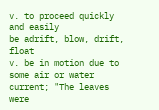v. to proceed quickly and easily
be adrift, blow, drift, float
v. be in motion due to some air or water current; "The leaves were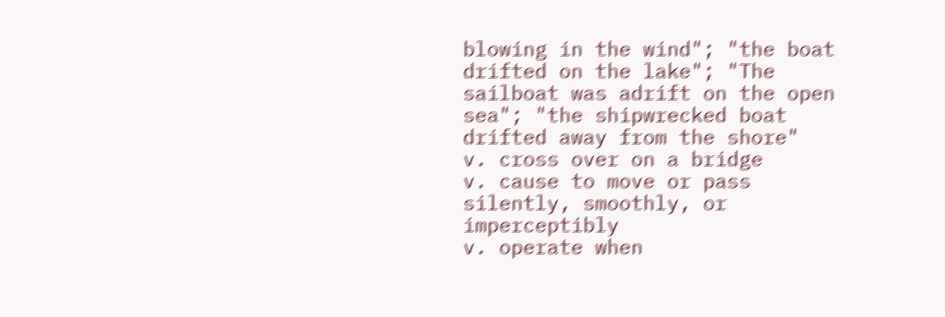blowing in the wind"; "the boat drifted on the lake"; "The sailboat was adrift on the open sea"; "the shipwrecked boat drifted away from the shore"
v. cross over on a bridge
v. cause to move or pass silently, smoothly, or imperceptibly
v. operate when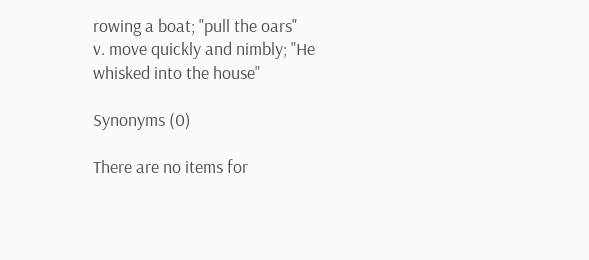rowing a boat; "pull the oars"
v. move quickly and nimbly; "He whisked into the house"

Synonyms (0)

There are no items for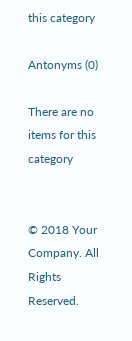this category

Antonyms (0)

There are no items for this category


© 2018 Your Company. All Rights Reserved.